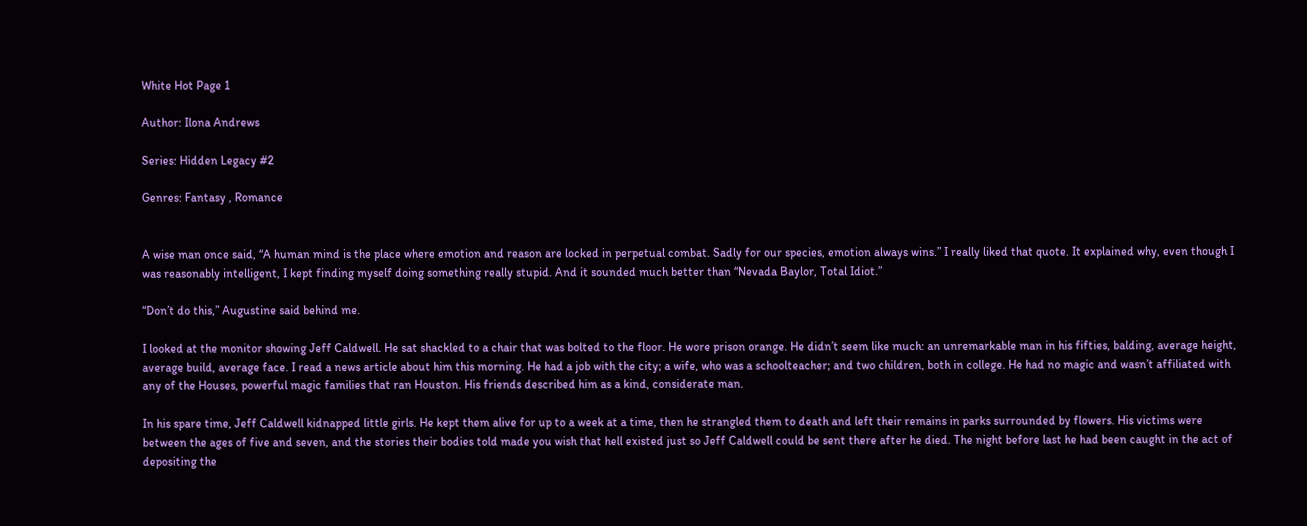White Hot Page 1

Author: Ilona Andrews

Series: Hidden Legacy #2

Genres: Fantasy , Romance


A wise man once said, “A human mind is the place where emotion and reason are locked in perpetual combat. Sadly for our species, emotion always wins.” I really liked that quote. It explained why, even though I was reasonably intelligent, I kept finding myself doing something really stupid. And it sounded much better than “Nevada Baylor, Total Idiot.”

“Don’t do this,” Augustine said behind me.

I looked at the monitor showing Jeff Caldwell. He sat shackled to a chair that was bolted to the floor. He wore prison orange. He didn’t seem like much: an unremarkable man in his fifties, balding, average height, average build, average face. I read a news article about him this morning. He had a job with the city; a wife, who was a schoolteacher; and two children, both in college. He had no magic and wasn’t affiliated with any of the Houses, powerful magic families that ran Houston. His friends described him as a kind, considerate man.

In his spare time, Jeff Caldwell kidnapped little girls. He kept them alive for up to a week at a time, then he strangled them to death and left their remains in parks surrounded by flowers. His victims were between the ages of five and seven, and the stories their bodies told made you wish that hell existed just so Jeff Caldwell could be sent there after he died. The night before last he had been caught in the act of depositing the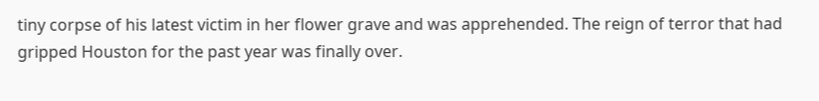tiny corpse of his latest victim in her flower grave and was apprehended. The reign of terror that had gripped Houston for the past year was finally over.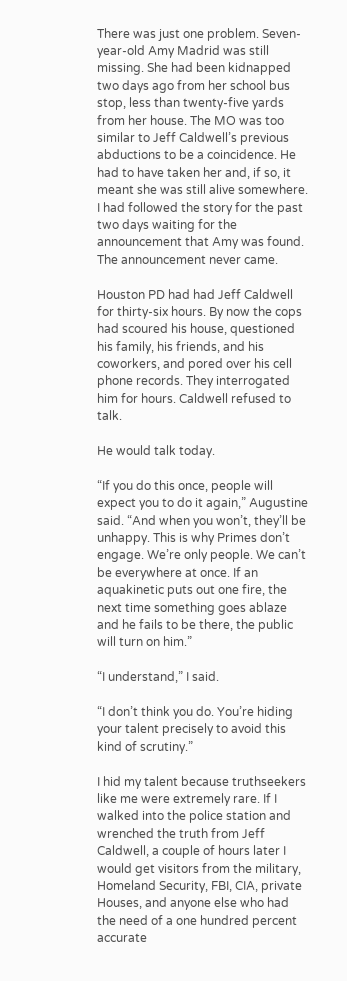There was just one problem. Seven-year-old Amy Madrid was still missing. She had been kidnapped two days ago from her school bus stop, less than twenty-five yards from her house. The MO was too similar to Jeff Caldwell’s previous abductions to be a coincidence. He had to have taken her and, if so, it meant she was still alive somewhere. I had followed the story for the past two days waiting for the announcement that Amy was found. The announcement never came.

Houston PD had had Jeff Caldwell for thirty-six hours. By now the cops had scoured his house, questioned his family, his friends, and his coworkers, and pored over his cell phone records. They interrogated him for hours. Caldwell refused to talk.

He would talk today.

“If you do this once, people will expect you to do it again,” Augustine said. “And when you won’t, they’ll be unhappy. This is why Primes don’t engage. We’re only people. We can’t be everywhere at once. If an aquakinetic puts out one fire, the next time something goes ablaze and he fails to be there, the public will turn on him.”

“I understand,” I said.

“I don’t think you do. You’re hiding your talent precisely to avoid this kind of scrutiny.”

I hid my talent because truthseekers like me were extremely rare. If I walked into the police station and wrenched the truth from Jeff Caldwell, a couple of hours later I would get visitors from the military, Homeland Security, FBI, CIA, private Houses, and anyone else who had the need of a one hundred percent accurate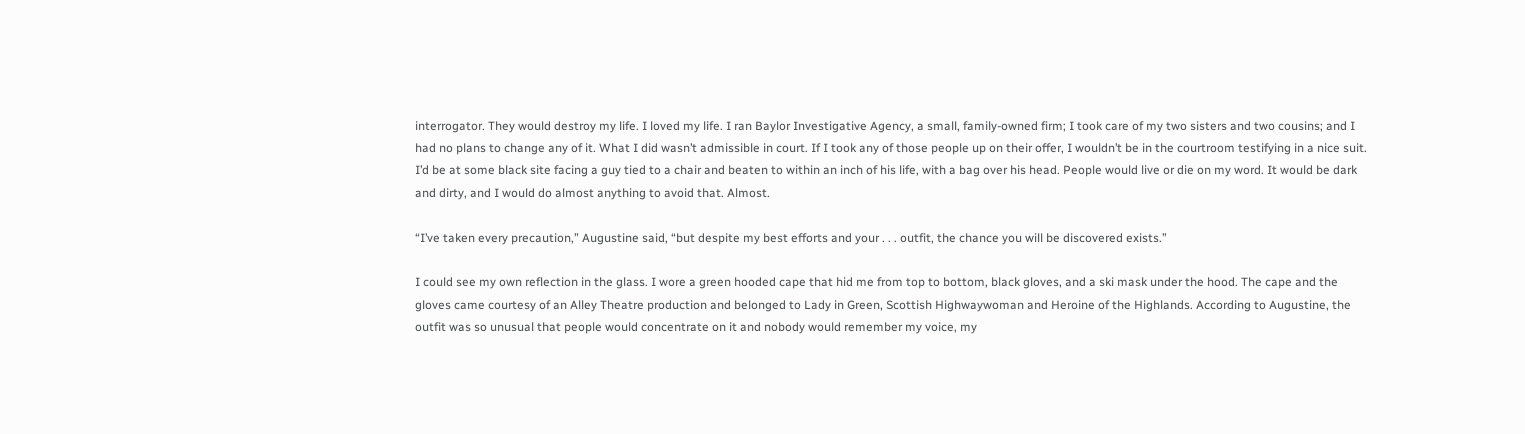interrogator. They would destroy my life. I loved my life. I ran Baylor Investigative Agency, a small, family-owned firm; I took care of my two sisters and two cousins; and I had no plans to change any of it. What I did wasn’t admissible in court. If I took any of those people up on their offer, I wouldn’t be in the courtroom testifying in a nice suit. I’d be at some black site facing a guy tied to a chair and beaten to within an inch of his life, with a bag over his head. People would live or die on my word. It would be dark and dirty, and I would do almost anything to avoid that. Almost.

“I’ve taken every precaution,” Augustine said, “but despite my best efforts and your . . . outfit, the chance you will be discovered exists.”

I could see my own reflection in the glass. I wore a green hooded cape that hid me from top to bottom, black gloves, and a ski mask under the hood. The cape and the gloves came courtesy of an Alley Theatre production and belonged to Lady in Green, Scottish Highwaywoman and Heroine of the Highlands. According to Augustine, the outfit was so unusual that people would concentrate on it and nobody would remember my voice, my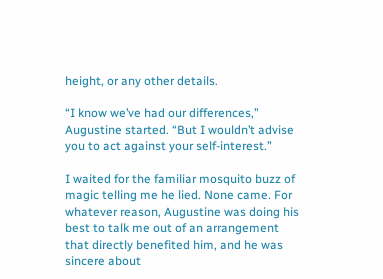height, or any other details.

“I know we’ve had our differences,” Augustine started. “But I wouldn’t advise you to act against your self-interest.”

I waited for the familiar mosquito buzz of magic telling me he lied. None came. For whatever reason, Augustine was doing his best to talk me out of an arrangement that directly benefited him, and he was sincere about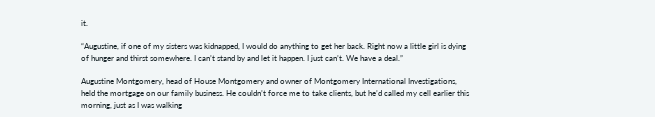it.

“Augustine, if one of my sisters was kidnapped, I would do anything to get her back. Right now a little girl is dying of hunger and thirst somewhere. I can’t stand by and let it happen. I just can’t. We have a deal.”

Augustine Montgomery, head of House Montgomery and owner of Montgomery International Investigations, held the mortgage on our family business. He couldn’t force me to take clients, but he’d called my cell earlier this morning, just as I was walking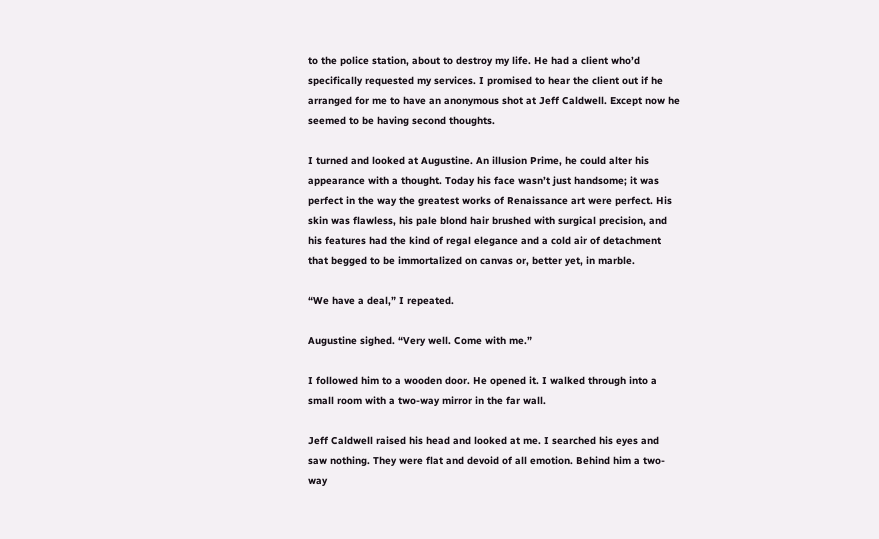to the police station, about to destroy my life. He had a client who’d specifically requested my services. I promised to hear the client out if he arranged for me to have an anonymous shot at Jeff Caldwell. Except now he seemed to be having second thoughts.

I turned and looked at Augustine. An illusion Prime, he could alter his appearance with a thought. Today his face wasn’t just handsome; it was perfect in the way the greatest works of Renaissance art were perfect. His skin was flawless, his pale blond hair brushed with surgical precision, and his features had the kind of regal elegance and a cold air of detachment that begged to be immortalized on canvas or, better yet, in marble.

“We have a deal,” I repeated.

Augustine sighed. “Very well. Come with me.”

I followed him to a wooden door. He opened it. I walked through into a small room with a two-way mirror in the far wall.

Jeff Caldwell raised his head and looked at me. I searched his eyes and saw nothing. They were flat and devoid of all emotion. Behind him a two-way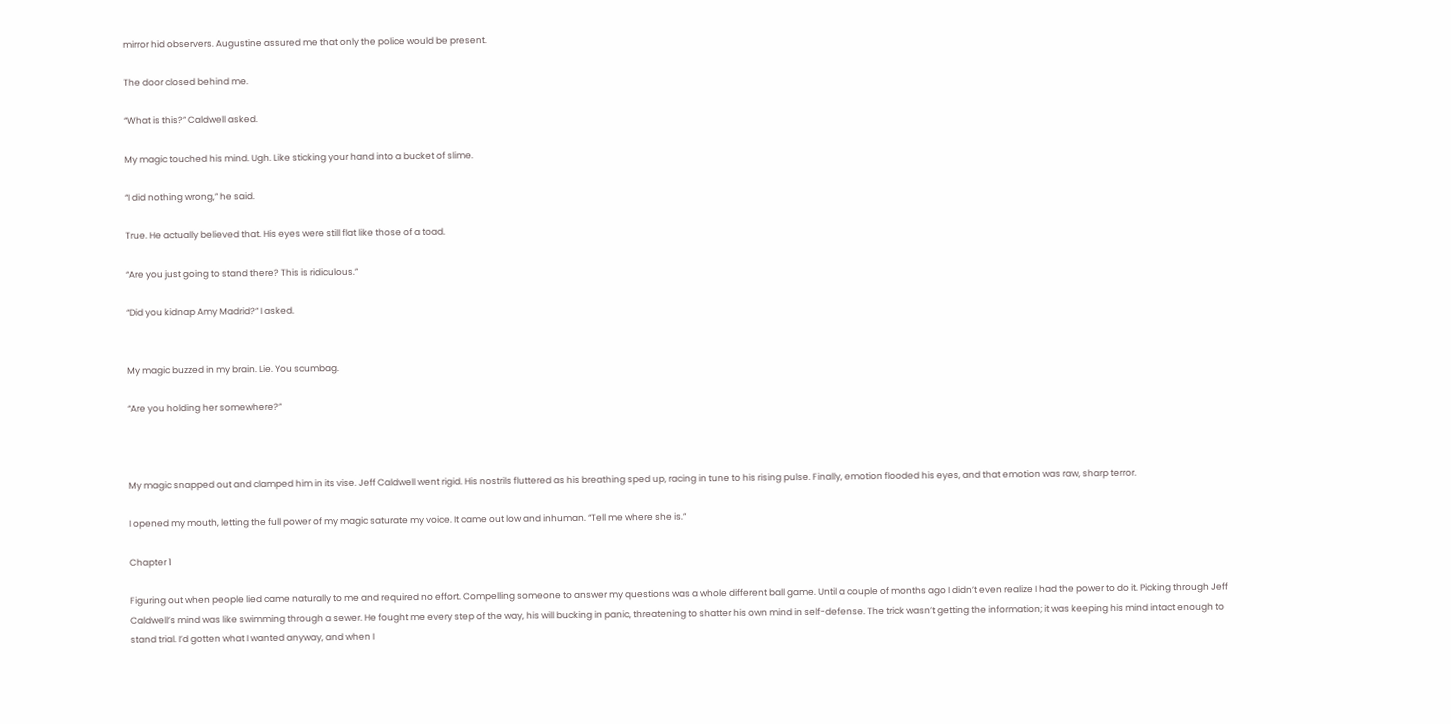mirror hid observers. Augustine assured me that only the police would be present.

The door closed behind me.

“What is this?” Caldwell asked.

My magic touched his mind. Ugh. Like sticking your hand into a bucket of slime.

“I did nothing wrong,” he said.

True. He actually believed that. His eyes were still flat like those of a toad.

“Are you just going to stand there? This is ridiculous.”

“Did you kidnap Amy Madrid?” I asked.


My magic buzzed in my brain. Lie. You scumbag.

“Are you holding her somewhere?”



My magic snapped out and clamped him in its vise. Jeff Caldwell went rigid. His nostrils fluttered as his breathing sped up, racing in tune to his rising pulse. Finally, emotion flooded his eyes, and that emotion was raw, sharp terror.

I opened my mouth, letting the full power of my magic saturate my voice. It came out low and inhuman. “Tell me where she is.”

Chapter 1

Figuring out when people lied came naturally to me and required no effort. Compelling someone to answer my questions was a whole different ball game. Until a couple of months ago I didn’t even realize I had the power to do it. Picking through Jeff Caldwell’s mind was like swimming through a sewer. He fought me every step of the way, his will bucking in panic, threatening to shatter his own mind in self-defense. The trick wasn’t getting the information; it was keeping his mind intact enough to stand trial. I’d gotten what I wanted anyway, and when I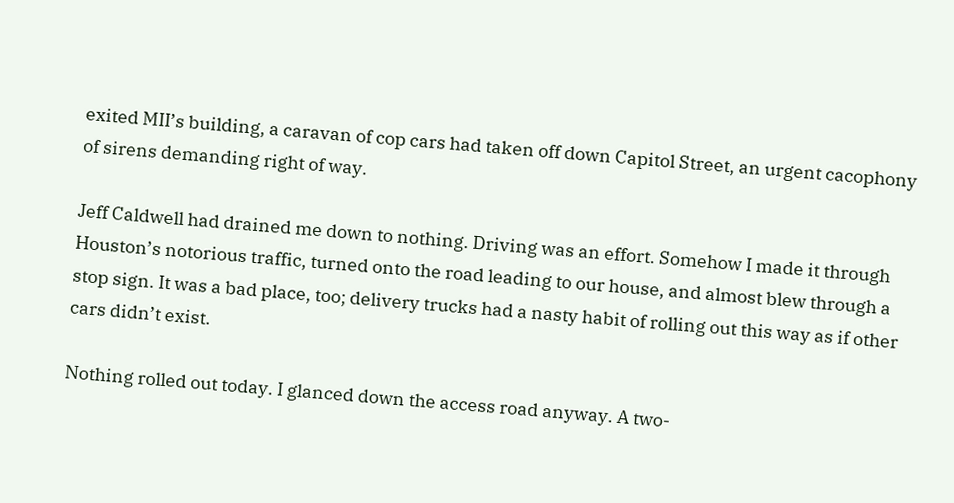exited MII’s building, a caravan of cop cars had taken off down Capitol Street, an urgent cacophony of sirens demanding right of way.

Jeff Caldwell had drained me down to nothing. Driving was an effort. Somehow I made it through Houston’s notorious traffic, turned onto the road leading to our house, and almost blew through a stop sign. It was a bad place, too; delivery trucks had a nasty habit of rolling out this way as if other cars didn’t exist.

Nothing rolled out today. I glanced down the access road anyway. A two-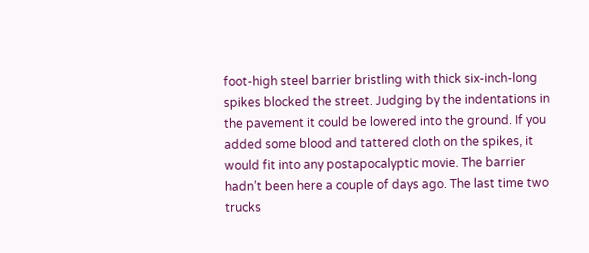foot-high steel barrier bristling with thick six-inch-long spikes blocked the street. Judging by the indentations in the pavement it could be lowered into the ground. If you added some blood and tattered cloth on the spikes, it would fit into any postapocalyptic movie. The barrier hadn’t been here a couple of days ago. The last time two trucks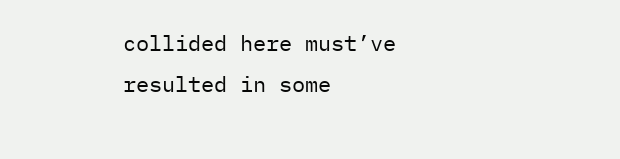collided here must’ve resulted in some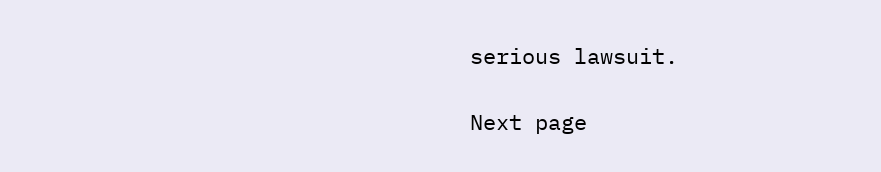serious lawsuit.

Next page